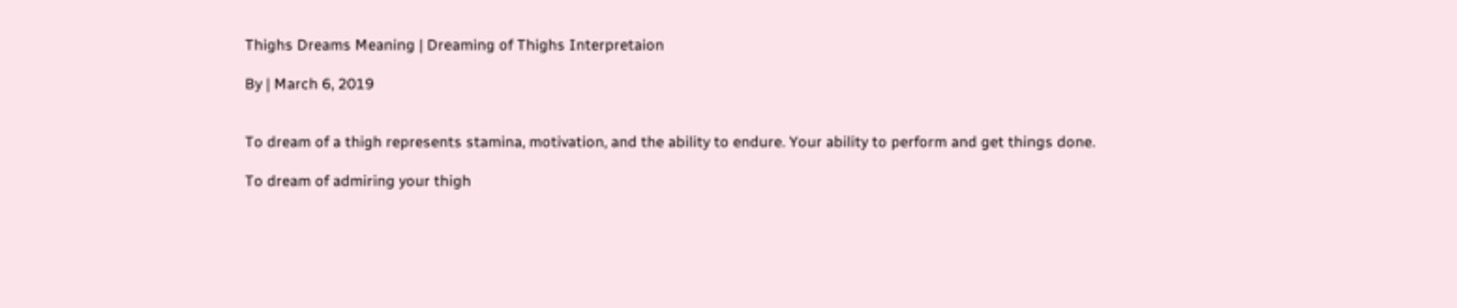Thighs Dreams Meaning | Dreaming of Thighs Interpretaion

By | March 6, 2019


To dream of a thigh represents stamina, motivation, and the ability to endure. Your ability to perform and get things done.

To dream of admiring your thigh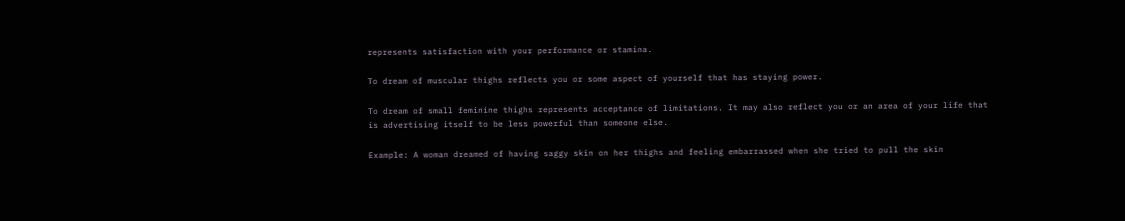represents satisfaction with your performance or stamina.

To dream of muscular thighs reflects you or some aspect of yourself that has staying power.

To dream of small feminine thighs represents acceptance of limitations. It may also reflect you or an area of your life that is advertising itself to be less powerful than someone else.

Example: A woman dreamed of having saggy skin on her thighs and feeling embarrassed when she tried to pull the skin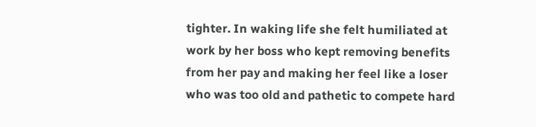tighter. In waking life she felt humiliated at work by her boss who kept removing benefits from her pay and making her feel like a loser who was too old and pathetic to compete hard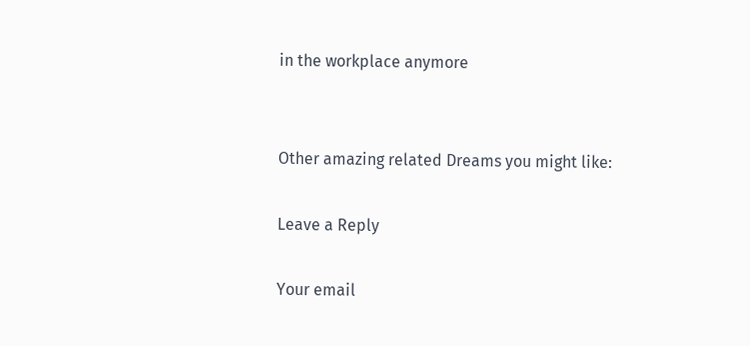in the workplace anymore


Other amazing related Dreams you might like:

Leave a Reply

Your email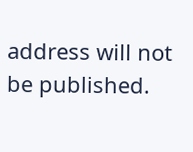address will not be published.